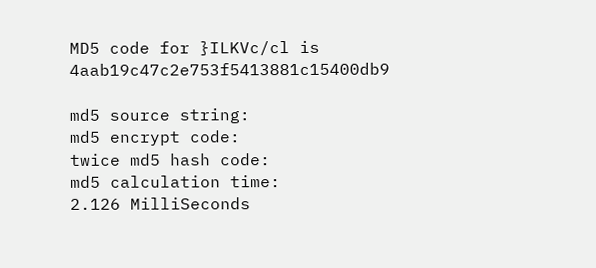MD5 code for }ILKVc/cl is 4aab19c47c2e753f5413881c15400db9

md5 source string:
md5 encrypt code:
twice md5 hash code:
md5 calculation time:
2.126 MilliSeconds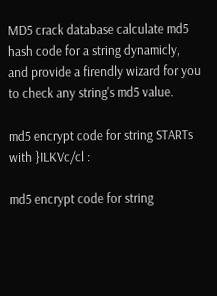MD5 crack database calculate md5 hash code for a string dynamicly, and provide a firendly wizard for you to check any string's md5 value.

md5 encrypt code for string STARTs with }ILKVc/cl :

md5 encrypt code for string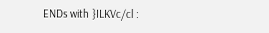ENDs with }ILKVc/cl :